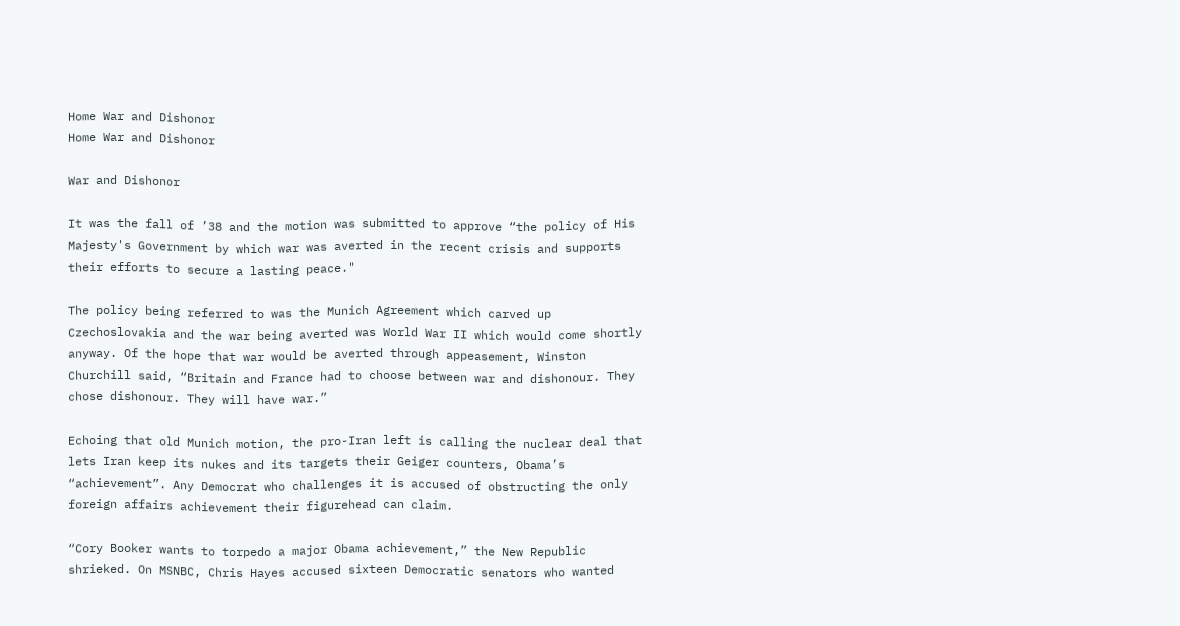Home War and Dishonor
Home War and Dishonor

War and Dishonor

It was the fall of ’38 and the motion was submitted to approve “the policy of His Majesty's Government by which war was averted in the recent crisis and supports their efforts to secure a lasting peace."

The policy being referred to was the Munich Agreement which carved up Czechoslovakia and the war being averted was World War II which would come shortly anyway. Of the hope that war would be averted through appeasement, Winston Churchill said, “Britain and France had to choose between war and dishonour. They chose dishonour. They will have war.”

Echoing that old Munich motion, the pro-Iran left is calling the nuclear deal that lets Iran keep its nukes and its targets their Geiger counters, Obama’s “achievement”. Any Democrat who challenges it is accused of obstructing the only foreign affairs achievement their figurehead can claim.

“Cory Booker wants to torpedo a major Obama achievement,” the New Republic shrieked. On MSNBC, Chris Hayes accused sixteen Democratic senators who wanted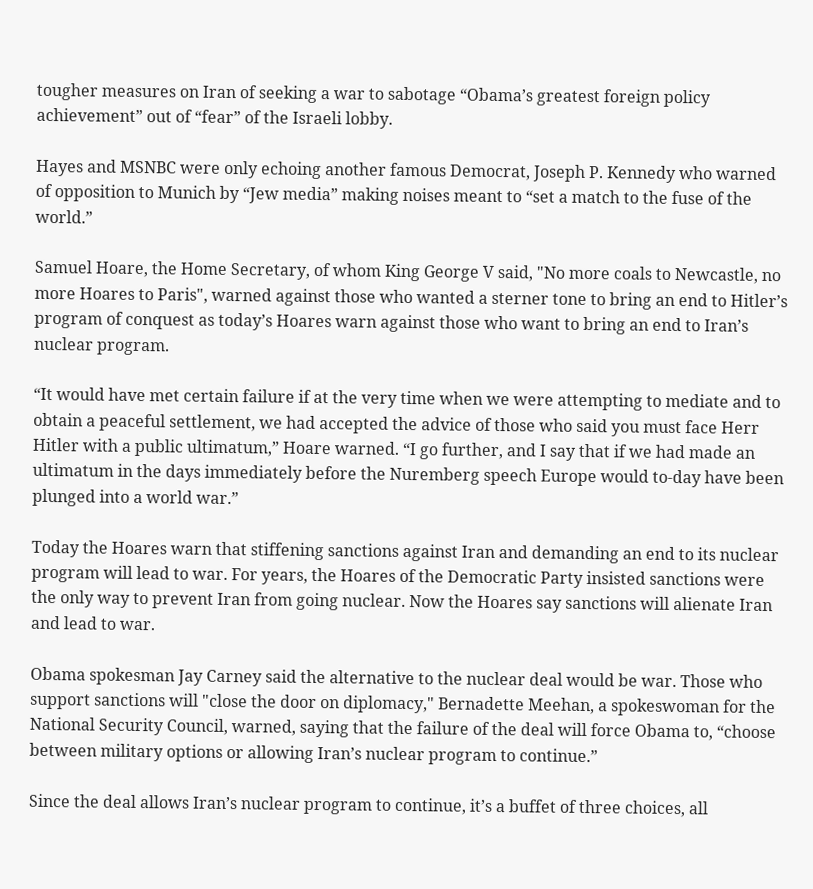tougher measures on Iran of seeking a war to sabotage “Obama’s greatest foreign policy achievement” out of “fear” of the Israeli lobby.

Hayes and MSNBC were only echoing another famous Democrat, Joseph P. Kennedy who warned of opposition to Munich by “Jew media” making noises meant to “set a match to the fuse of the world.”

Samuel Hoare, the Home Secretary, of whom King George V said, "No more coals to Newcastle, no more Hoares to Paris", warned against those who wanted a sterner tone to bring an end to Hitler’s program of conquest as today’s Hoares warn against those who want to bring an end to Iran’s nuclear program.

“It would have met certain failure if at the very time when we were attempting to mediate and to obtain a peaceful settlement, we had accepted the advice of those who said you must face Herr Hitler with a public ultimatum,” Hoare warned. “I go further, and I say that if we had made an ultimatum in the days immediately before the Nuremberg speech Europe would to-day have been plunged into a world war.”

Today the Hoares warn that stiffening sanctions against Iran and demanding an end to its nuclear program will lead to war. For years, the Hoares of the Democratic Party insisted sanctions were the only way to prevent Iran from going nuclear. Now the Hoares say sanctions will alienate Iran and lead to war.

Obama spokesman Jay Carney said the alternative to the nuclear deal would be war. Those who support sanctions will "close the door on diplomacy," Bernadette Meehan, a spokeswoman for the National Security Council, warned, saying that the failure of the deal will force Obama to, “choose between military options or allowing Iran’s nuclear program to continue.”

Since the deal allows Iran’s nuclear program to continue, it’s a buffet of three choices, all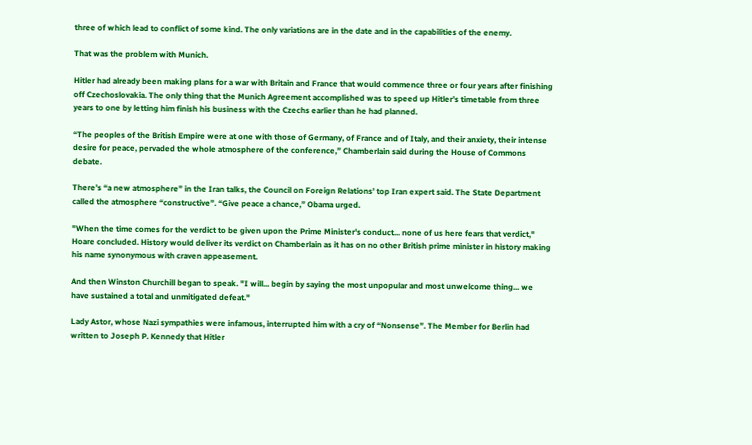three of which lead to conflict of some kind. The only variations are in the date and in the capabilities of the enemy.

That was the problem with Munich.

Hitler had already been making plans for a war with Britain and France that would commence three or four years after finishing off Czechoslovakia. The only thing that the Munich Agreement accomplished was to speed up Hitler’s timetable from three years to one by letting him finish his business with the Czechs earlier than he had planned.

“The peoples of the British Empire were at one with those of Germany, of France and of Italy, and their anxiety, their intense desire for peace, pervaded the whole atmosphere of the conference,” Chamberlain said during the House of Commons debate.

There’s “a new atmosphere” in the Iran talks, the Council on Foreign Relations’ top Iran expert said. The State Department called the atmosphere “constructive”. “Give peace a chance,” Obama urged.

"When the time comes for the verdict to be given upon the Prime Minister's conduct... none of us here fears that verdict," Hoare concluded. History would deliver its verdict on Chamberlain as it has on no other British prime minister in history making his name synonymous with craven appeasement.

And then Winston Churchill began to speak. "I will... begin by saying the most unpopular and most unwelcome thing... we have sustained a total and unmitigated defeat."

Lady Astor, whose Nazi sympathies were infamous, interrupted him with a cry of “Nonsense”. The Member for Berlin had written to Joseph P. Kennedy that Hitler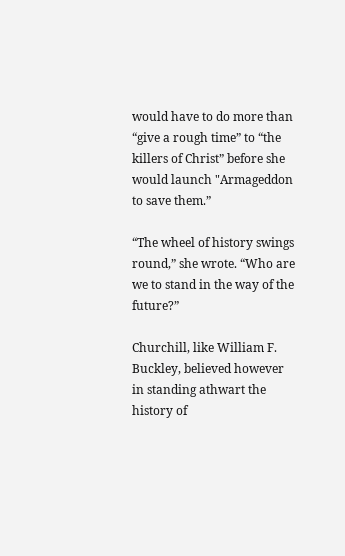would have to do more than “give a rough time” to “the killers of Christ” before she would launch "Armageddon to save them.”

“The wheel of history swings round,” she wrote. “Who are we to stand in the way of the future?”

Churchill, like William F. Buckley, believed however in standing athwart the history of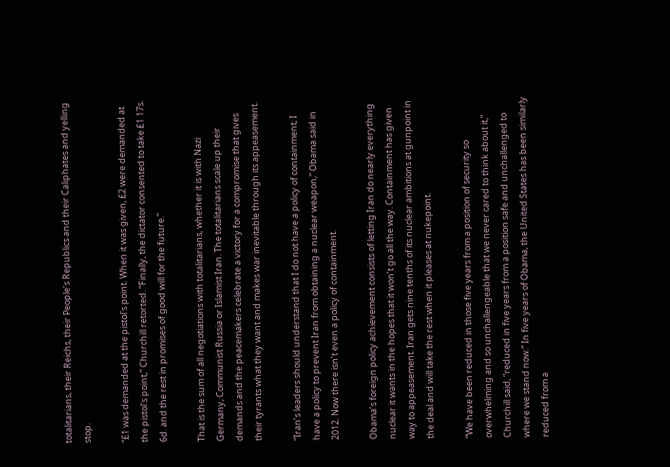totalitarians, their Reichs, their People’s Republics and their Caliphates and yelling stop.

“£1 was demanded at the pistol's point. When it was given, £2 were demanded at the pistol's point,” Churchill retorted. “Finally, the dictator consented to take £1 17s. 6d. and the rest in promises of good will for the future.”

That is the sum of all negotiations with totalitarians, whether it is with Nazi Germany, Communist Russia or Islamist Iran. The totalitarians scale up their demands and the peacemakers celebrate a victory for a compromise that gives their tyrants what they want and makes war inevitable through its appeasement.

“Iran’s leaders should understand that I do not have a policy of containment; I have a policy to prevent Iran from obtaining a nuclear weapon,” Obama said in 2012. Now there isn’t even a policy of containment.

Obama’s foreign policy achievement consists of letting Iran do nearly everything nuclear it wants in the hopes that it won’t go all the way. Containment has given way to appeasement. Iran gets nine tenths of its nuclear ambitions at gunpoint in the deal and will take the rest when it pleases at nukepoint.

“We have been reduced in those five years from a position of security so overwhelming and so unchallengeable that we never cared to think about it,” Churchill said, “reduced in five years from a position safe and unchallenged to where we stand now.” In five years of Obama, the United States has been similarly reduced from a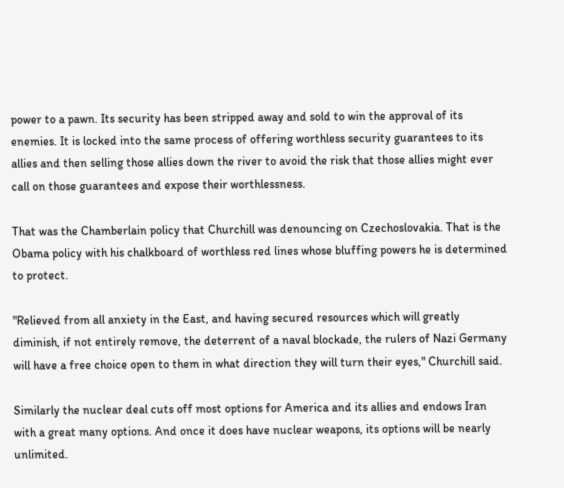power to a pawn. Its security has been stripped away and sold to win the approval of its enemies. It is locked into the same process of offering worthless security guarantees to its allies and then selling those allies down the river to avoid the risk that those allies might ever call on those guarantees and expose their worthlessness.

That was the Chamberlain policy that Churchill was denouncing on Czechoslovakia. That is the Obama policy with his chalkboard of worthless red lines whose bluffing powers he is determined to protect.

"Relieved from all anxiety in the East, and having secured resources which will greatly diminish, if not entirely remove, the deterrent of a naval blockade, the rulers of Nazi Germany will have a free choice open to them in what direction they will turn their eyes," Churchill said.

Similarly the nuclear deal cuts off most options for America and its allies and endows Iran with a great many options. And once it does have nuclear weapons, its options will be nearly unlimited.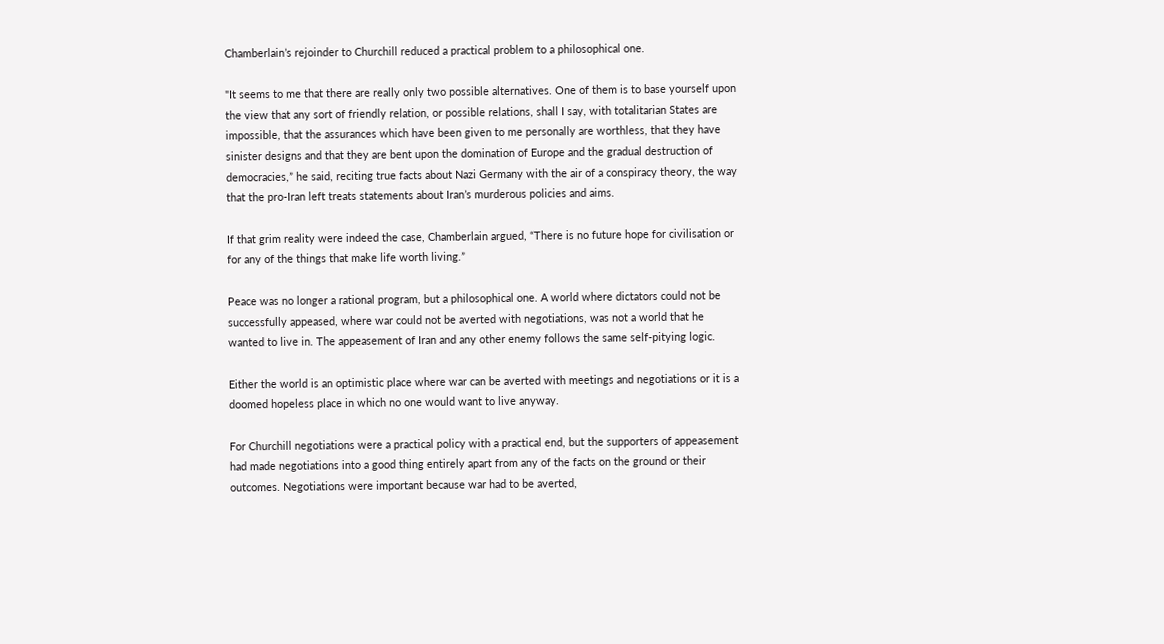Chamberlain’s rejoinder to Churchill reduced a practical problem to a philosophical one.

"It seems to me that there are really only two possible alternatives. One of them is to base yourself upon the view that any sort of friendly relation, or possible relations, shall I say, with totalitarian States are impossible, that the assurances which have been given to me personally are worthless, that they have sinister designs and that they are bent upon the domination of Europe and the gradual destruction of democracies,” he said, reciting true facts about Nazi Germany with the air of a conspiracy theory, the way that the pro-Iran left treats statements about Iran’s murderous policies and aims.

If that grim reality were indeed the case, Chamberlain argued, “There is no future hope for civilisation or for any of the things that make life worth living.”

Peace was no longer a rational program, but a philosophical one. A world where dictators could not be successfully appeased, where war could not be averted with negotiations, was not a world that he wanted to live in. The appeasement of Iran and any other enemy follows the same self-pitying logic.

Either the world is an optimistic place where war can be averted with meetings and negotiations or it is a doomed hopeless place in which no one would want to live anyway.

For Churchill negotiations were a practical policy with a practical end, but the supporters of appeasement had made negotiations into a good thing entirely apart from any of the facts on the ground or their outcomes. Negotiations were important because war had to be averted,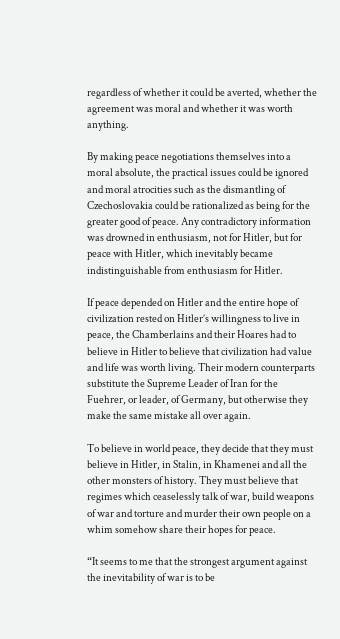regardless of whether it could be averted, whether the agreement was moral and whether it was worth anything.

By making peace negotiations themselves into a moral absolute, the practical issues could be ignored and moral atrocities such as the dismantling of Czechoslovakia could be rationalized as being for the greater good of peace. Any contradictory information was drowned in enthusiasm, not for Hitler, but for peace with Hitler, which inevitably became indistinguishable from enthusiasm for Hitler.

If peace depended on Hitler and the entire hope of civilization rested on Hitler’s willingness to live in peace, the Chamberlains and their Hoares had to believe in Hitler to believe that civilization had value and life was worth living. Their modern counterparts substitute the Supreme Leader of Iran for the Fuehrer, or leader, of Germany, but otherwise they make the same mistake all over again.

To believe in world peace, they decide that they must believe in Hitler, in Stalin, in Khamenei and all the other monsters of history. They must believe that regimes which ceaselessly talk of war, build weapons of war and torture and murder their own people on a whim somehow share their hopes for peace.

“It seems to me that the strongest argument against the inevitability of war is to be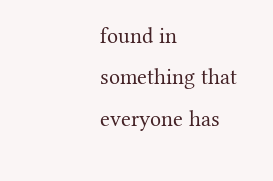found in something that everyone has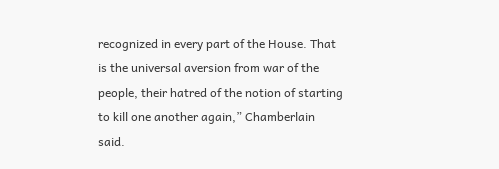recognized in every part of the House. That is the universal aversion from war of the people, their hatred of the notion of starting to kill one another again,” Chamberlain said.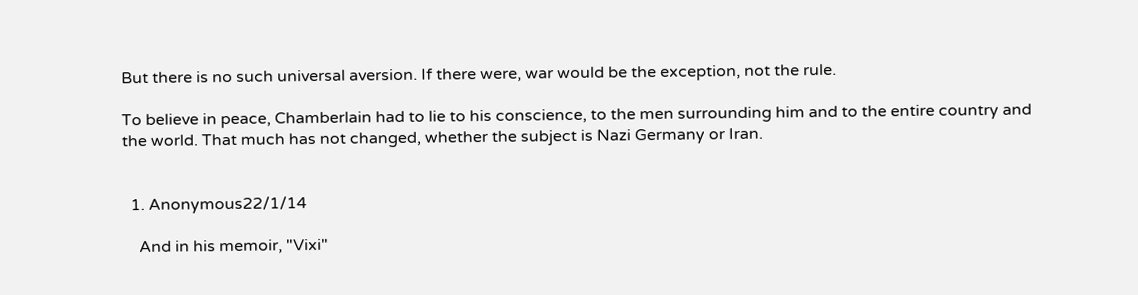But there is no such universal aversion. If there were, war would be the exception, not the rule.

To believe in peace, Chamberlain had to lie to his conscience, to the men surrounding him and to the entire country and the world. That much has not changed, whether the subject is Nazi Germany or Iran.


  1. Anonymous22/1/14

    And in his memoir, "Vixi"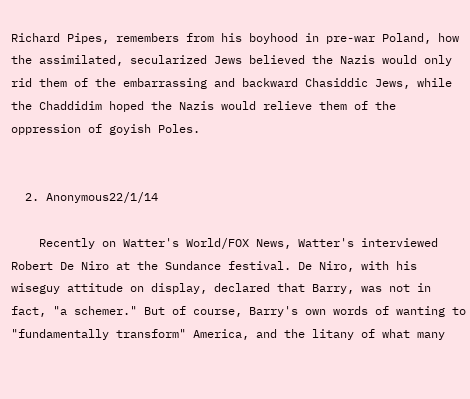Richard Pipes, remembers from his boyhood in pre-war Poland, how the assimilated, secularized Jews believed the Nazis would only rid them of the embarrassing and backward Chasiddic Jews, while the Chaddidim hoped the Nazis would relieve them of the oppression of goyish Poles.


  2. Anonymous22/1/14

    Recently on Watter's World/FOX News, Watter's interviewed Robert De Niro at the Sundance festival. De Niro, with his wiseguy attitude on display, declared that Barry, was not in fact, "a schemer." But of course, Barry's own words of wanting to "fundamentally transform" America, and the litany of what many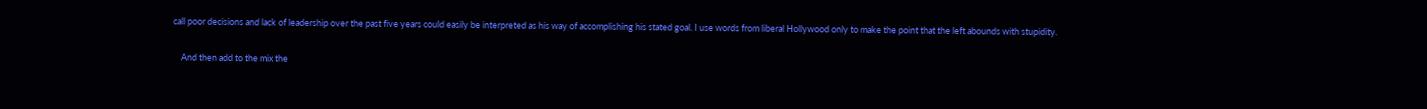call poor decisions and lack of leadership over the past five years could easily be interpreted as his way of accomplishing his stated goal. I use words from liberal Hollywood only to make the point that the left abounds with stupidity.

    And then add to the mix the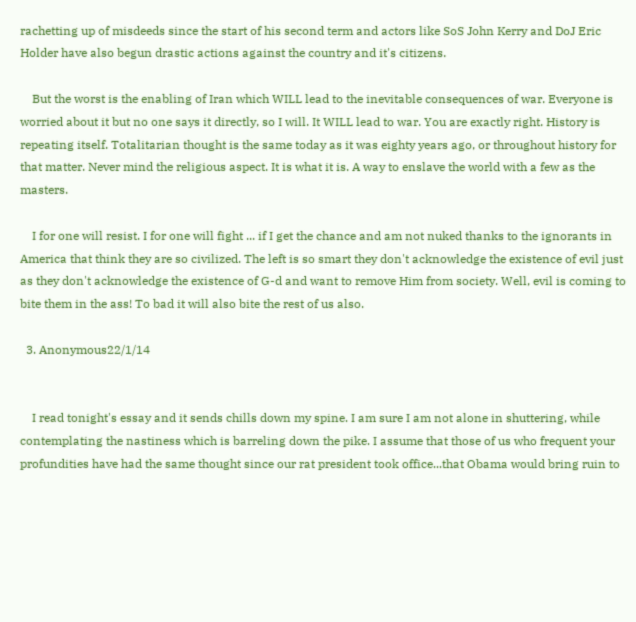rachetting up of misdeeds since the start of his second term and actors like SoS John Kerry and DoJ Eric Holder have also begun drastic actions against the country and it's citizens.

    But the worst is the enabling of Iran which WILL lead to the inevitable consequences of war. Everyone is worried about it but no one says it directly, so I will. It WILL lead to war. You are exactly right. History is repeating itself. Totalitarian thought is the same today as it was eighty years ago, or throughout history for that matter. Never mind the religious aspect. It is what it is. A way to enslave the world with a few as the masters.

    I for one will resist. I for one will fight ... if I get the chance and am not nuked thanks to the ignorants in America that think they are so civilized. The left is so smart they don't acknowledge the existence of evil just as they don't acknowledge the existence of G-d and want to remove Him from society. Well, evil is coming to bite them in the ass! To bad it will also bite the rest of us also.

  3. Anonymous22/1/14


    I read tonight's essay and it sends chills down my spine. I am sure I am not alone in shuttering, while contemplating the nastiness which is barreling down the pike. I assume that those of us who frequent your profundities have had the same thought since our rat president took office...that Obama would bring ruin to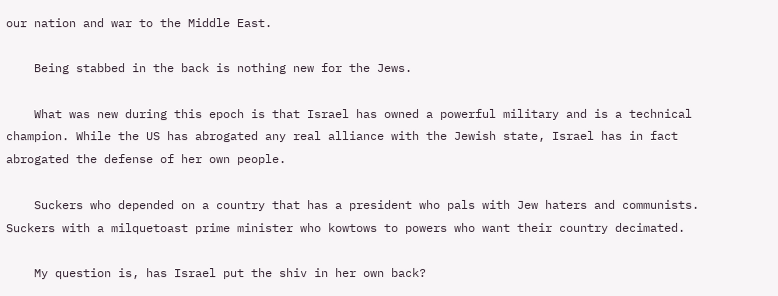our nation and war to the Middle East.

    Being stabbed in the back is nothing new for the Jews.

    What was new during this epoch is that Israel has owned a powerful military and is a technical champion. While the US has abrogated any real alliance with the Jewish state, Israel has in fact abrogated the defense of her own people.

    Suckers who depended on a country that has a president who pals with Jew haters and communists. Suckers with a milquetoast prime minister who kowtows to powers who want their country decimated.

    My question is, has Israel put the shiv in her own back?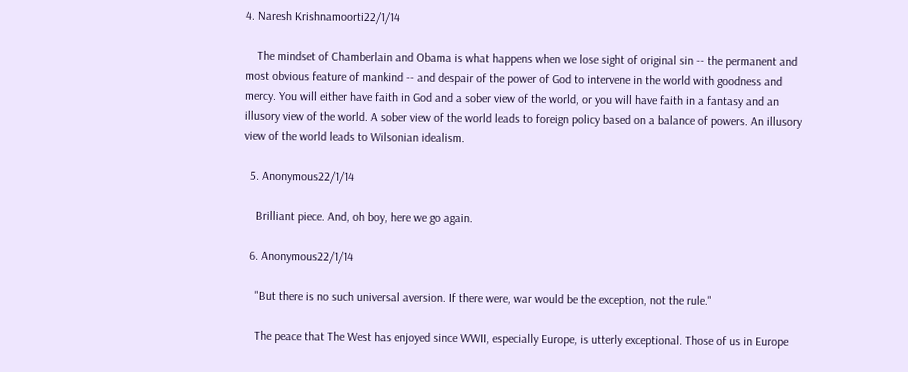4. Naresh Krishnamoorti22/1/14

    The mindset of Chamberlain and Obama is what happens when we lose sight of original sin -- the permanent and most obvious feature of mankind -- and despair of the power of God to intervene in the world with goodness and mercy. You will either have faith in God and a sober view of the world, or you will have faith in a fantasy and an illusory view of the world. A sober view of the world leads to foreign policy based on a balance of powers. An illusory view of the world leads to Wilsonian idealism.

  5. Anonymous22/1/14

    Brilliant piece. And, oh boy, here we go again.

  6. Anonymous22/1/14

    "But there is no such universal aversion. If there were, war would be the exception, not the rule."

    The peace that The West has enjoyed since WWII, especially Europe, is utterly exceptional. Those of us in Europe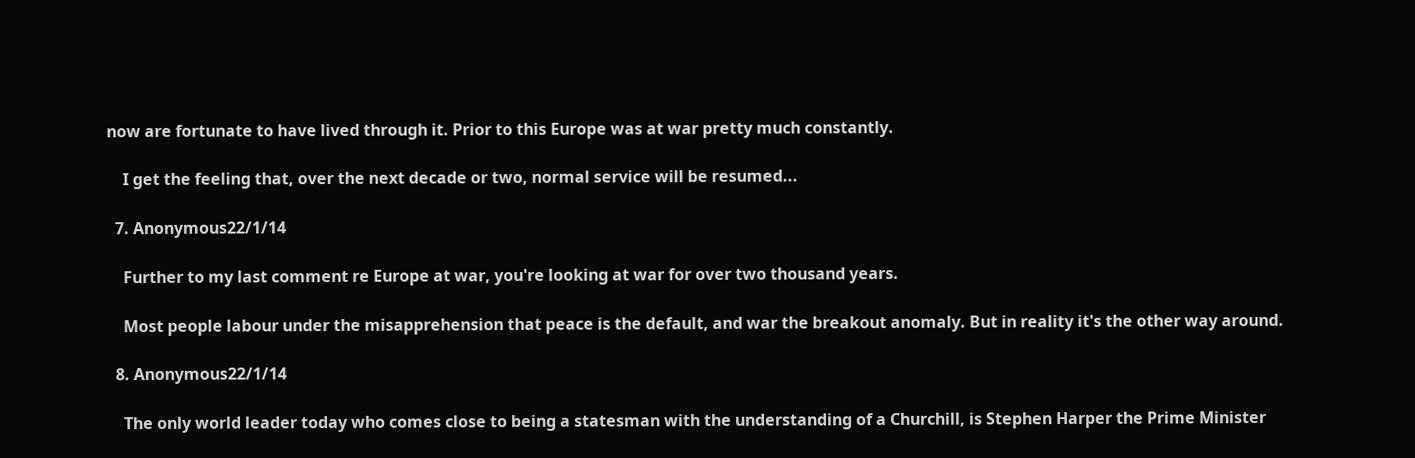now are fortunate to have lived through it. Prior to this Europe was at war pretty much constantly.

    I get the feeling that, over the next decade or two, normal service will be resumed...

  7. Anonymous22/1/14

    Further to my last comment re Europe at war, you're looking at war for over two thousand years.

    Most people labour under the misapprehension that peace is the default, and war the breakout anomaly. But in reality it's the other way around.

  8. Anonymous22/1/14

    The only world leader today who comes close to being a statesman with the understanding of a Churchill, is Stephen Harper the Prime Minister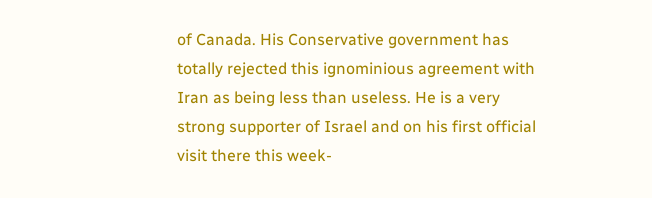of Canada. His Conservative government has totally rejected this ignominious agreement with Iran as being less than useless. He is a very strong supporter of Israel and on his first official visit there this week-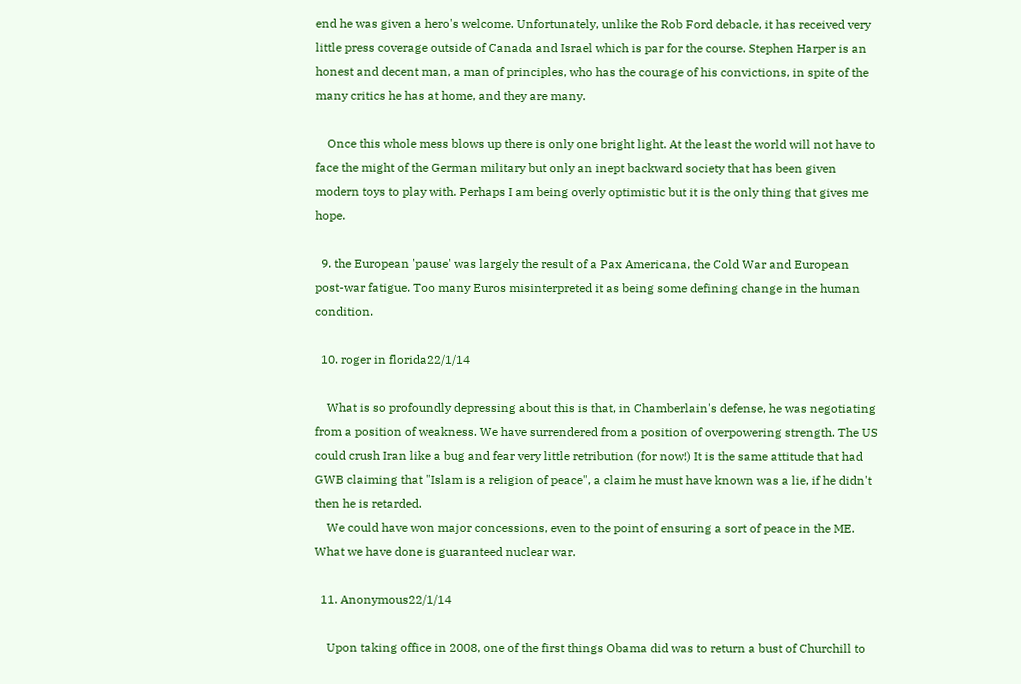end he was given a hero's welcome. Unfortunately, unlike the Rob Ford debacle, it has received very little press coverage outside of Canada and Israel which is par for the course. Stephen Harper is an honest and decent man, a man of principles, who has the courage of his convictions, in spite of the many critics he has at home, and they are many.

    Once this whole mess blows up there is only one bright light. At the least the world will not have to face the might of the German military but only an inept backward society that has been given modern toys to play with. Perhaps I am being overly optimistic but it is the only thing that gives me hope.

  9. the European 'pause' was largely the result of a Pax Americana, the Cold War and European post-war fatigue. Too many Euros misinterpreted it as being some defining change in the human condition.

  10. roger in florida22/1/14

    What is so profoundly depressing about this is that, in Chamberlain's defense, he was negotiating from a position of weakness. We have surrendered from a position of overpowering strength. The US could crush Iran like a bug and fear very little retribution (for now!) It is the same attitude that had GWB claiming that "Islam is a religion of peace", a claim he must have known was a lie, if he didn't then he is retarded.
    We could have won major concessions, even to the point of ensuring a sort of peace in the ME. What we have done is guaranteed nuclear war.

  11. Anonymous22/1/14

    Upon taking office in 2008, one of the first things Obama did was to return a bust of Churchill to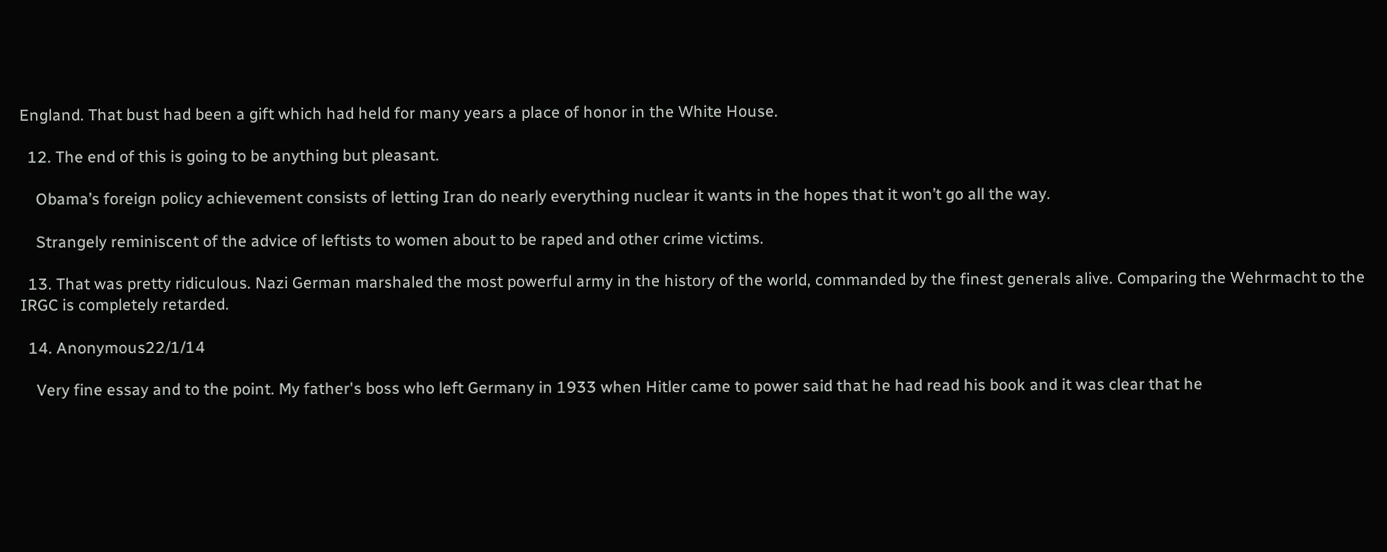England. That bust had been a gift which had held for many years a place of honor in the White House.

  12. The end of this is going to be anything but pleasant.

    Obama’s foreign policy achievement consists of letting Iran do nearly everything nuclear it wants in the hopes that it won’t go all the way.

    Strangely reminiscent of the advice of leftists to women about to be raped and other crime victims.

  13. That was pretty ridiculous. Nazi German marshaled the most powerful army in the history of the world, commanded by the finest generals alive. Comparing the Wehrmacht to the IRGC is completely retarded.

  14. Anonymous22/1/14

    Very fine essay and to the point. My father's boss who left Germany in 1933 when Hitler came to power said that he had read his book and it was clear that he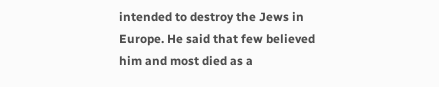intended to destroy the Jews in Europe. He said that few believed him and most died as a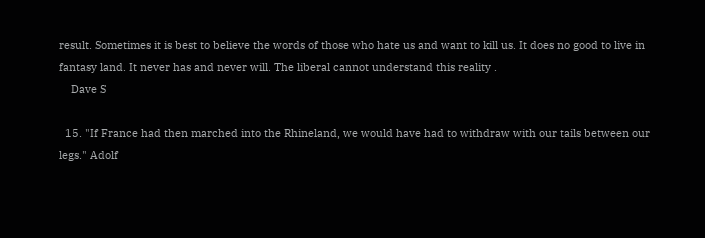result. Sometimes it is best to believe the words of those who hate us and want to kill us. It does no good to live in fantasy land. It never has and never will. The liberal cannot understand this reality .
    Dave S

  15. "If France had then marched into the Rhineland, we would have had to withdraw with our tails between our legs." Adolf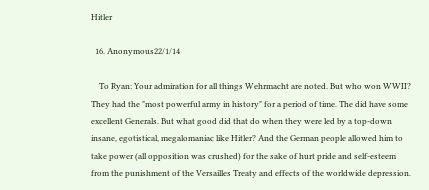Hitler

  16. Anonymous22/1/14

    To Ryan: Your admiration for all things Wehrmacht are noted. But who won WWII? They had the "most powerful army in history" for a period of time. The did have some excellent Generals. But what good did that do when they were led by a top-down insane, egotistical, megalomaniac like Hitler? And the German people allowed him to take power (all opposition was crushed) for the sake of hurt pride and self-esteem from the punishment of the Versailles Treaty and effects of the worldwide depression.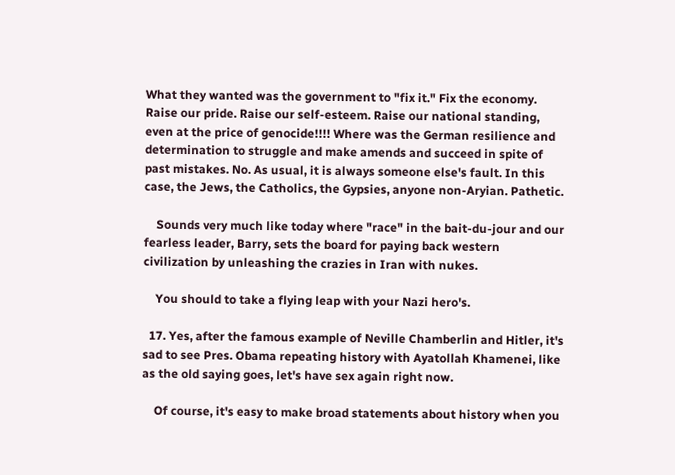What they wanted was the government to "fix it." Fix the economy. Raise our pride. Raise our self-esteem. Raise our national standing, even at the price of genocide!!!! Where was the German resilience and determination to struggle and make amends and succeed in spite of past mistakes. No. As usual, it is always someone else's fault. In this case, the Jews, the Catholics, the Gypsies, anyone non-Aryian. Pathetic.

    Sounds very much like today where "race" in the bait-du-jour and our fearless leader, Barry, sets the board for paying back western civilization by unleashing the crazies in Iran with nukes.

    You should to take a flying leap with your Nazi hero's.

  17. Yes, after the famous example of Neville Chamberlin and Hitler, it's sad to see Pres. Obama repeating history with Ayatollah Khamenei, like as the old saying goes, let's have sex again right now.

    Of course, it's easy to make broad statements about history when you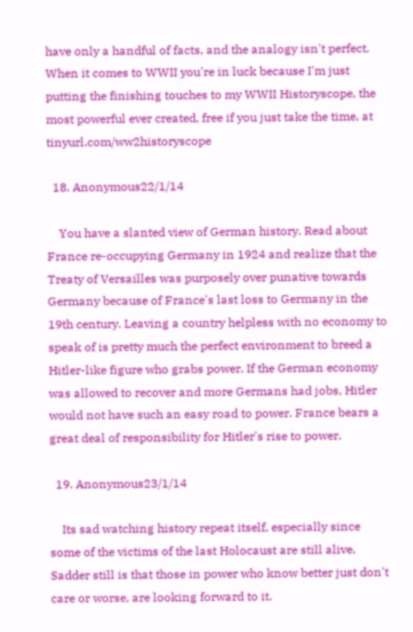have only a handful of facts, and the analogy isn't perfect. When it comes to WWII you're in luck because I'm just putting the finishing touches to my WWII Historyscope, the most powerful ever created, free if you just take the time, at tinyurl.com/ww2historyscope

  18. Anonymous22/1/14

    You have a slanted view of German history. Read about France re-occupying Germany in 1924 and realize that the Treaty of Versailles was purposely over punative towards Germany because of France's last loss to Germany in the 19th century. Leaving a country helpless with no economy to speak of is pretty much the perfect environment to breed a Hitler-like figure who grabs power. If the German economy was allowed to recover and more Germans had jobs, Hitler would not have such an easy road to power. France bears a great deal of responsibility for Hitler's rise to power.

  19. Anonymous23/1/14

    Its sad watching history repeat itself, especially since some of the victims of the last Holocaust are still alive. Sadder still is that those in power who know better just don't care or worse, are looking forward to it.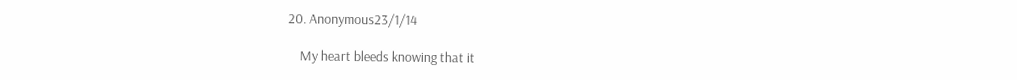20. Anonymous23/1/14

    My heart bleeds knowing that it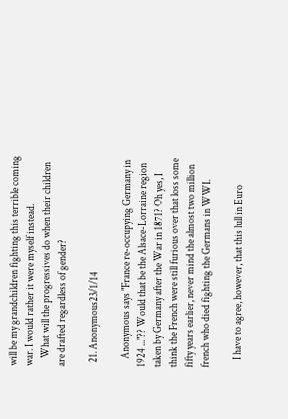will be my grandchildren fighting this terrible coming war. I would rather it were myself instead.
    What will the progressives do when their children are drafted regardless of gender?

  21. Anonymous23/1/14

    Anonymous says "France re-occupying Germany in 1924 ..."?? Would that be the Alsace-Lorraine region taken by Germany after the War in 1871? Oh yes, I think the French were still furious over that loss some fifty years earlier, never mind the almost two million french who died fighting the Germans in WWI.

    I have to agree, however, that this lull in Euro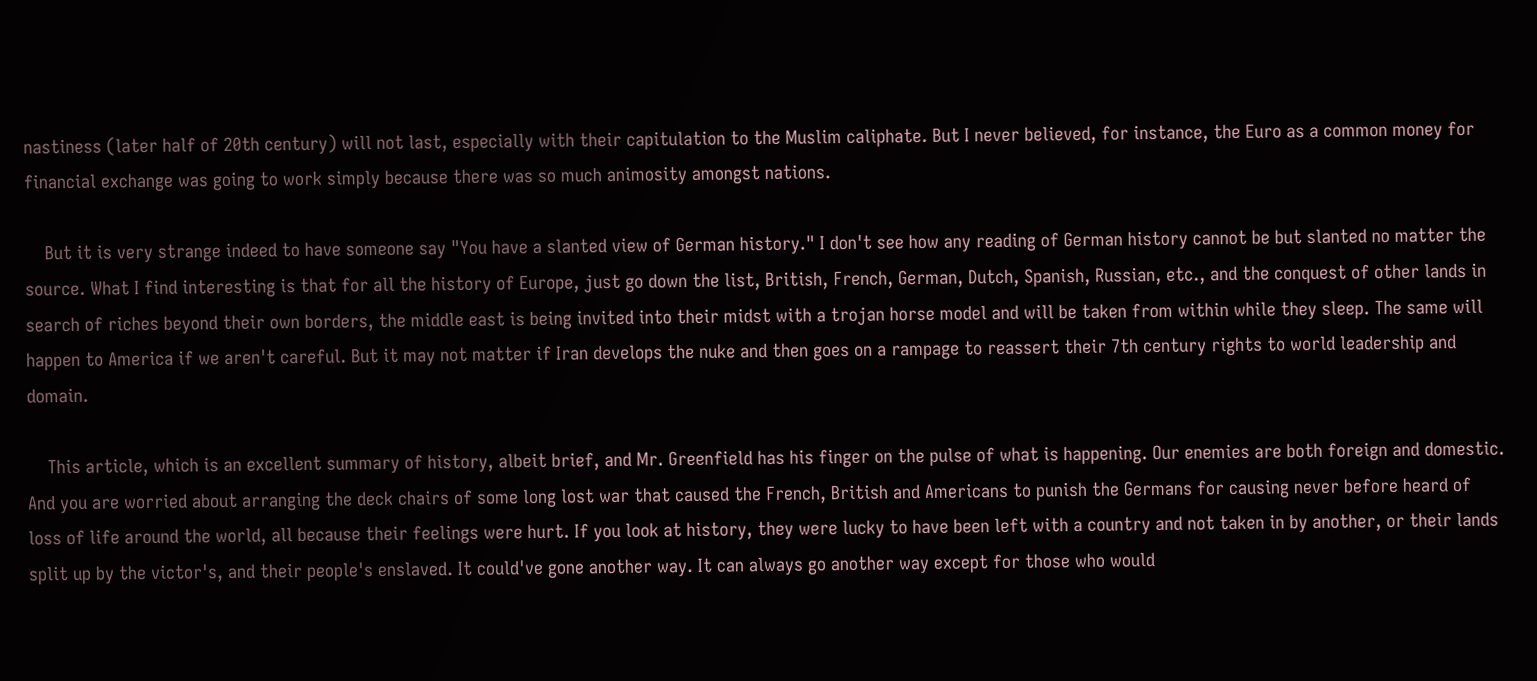nastiness (later half of 20th century) will not last, especially with their capitulation to the Muslim caliphate. But I never believed, for instance, the Euro as a common money for financial exchange was going to work simply because there was so much animosity amongst nations.

    But it is very strange indeed to have someone say "You have a slanted view of German history." I don't see how any reading of German history cannot be but slanted no matter the source. What I find interesting is that for all the history of Europe, just go down the list, British, French, German, Dutch, Spanish, Russian, etc., and the conquest of other lands in search of riches beyond their own borders, the middle east is being invited into their midst with a trojan horse model and will be taken from within while they sleep. The same will happen to America if we aren't careful. But it may not matter if Iran develops the nuke and then goes on a rampage to reassert their 7th century rights to world leadership and domain.

    This article, which is an excellent summary of history, albeit brief, and Mr. Greenfield has his finger on the pulse of what is happening. Our enemies are both foreign and domestic. And you are worried about arranging the deck chairs of some long lost war that caused the French, British and Americans to punish the Germans for causing never before heard of loss of life around the world, all because their feelings were hurt. If you look at history, they were lucky to have been left with a country and not taken in by another, or their lands split up by the victor's, and their people's enslaved. It could've gone another way. It can always go another way except for those who would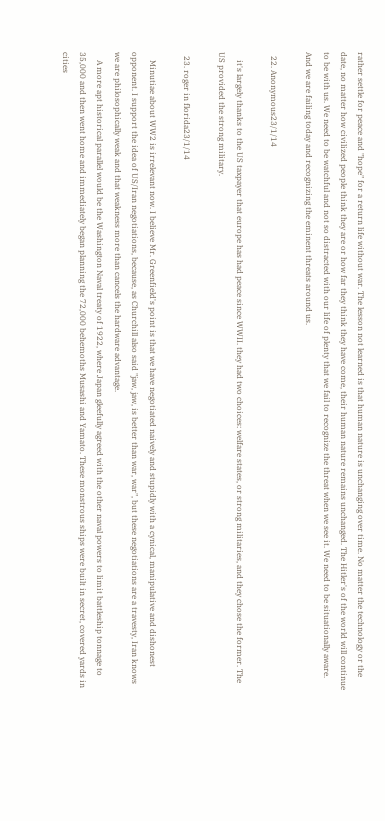rather settle for peace and "hope" for a return life without war. The lesson not learned is that human nature is unchanging over time. No matter the technology or the date, no matter how civilized people think they are or how far they think they have come, their human nature remains unchanged. The Hitler's of the world will continue to be with us. We need to be watchful and not so distracted with our life of plenty that we fail to recognize the threat when we see it. We need to be situationally aware. And we are failing today and recognizing the eminent threats around us.

  22. Anonymous23/1/14

    it's largely thanks to the US taxpayer that europe has had peace since WWII. they had two choices: welfare states, or strong militaries, and they chose the former. The US provided the strong military.

  23. roger in florida23/1/14

    Minutiae about WW2 is irrelevant now. I believe Mr. Greenfield's point is that we have negotiated naively and stupidly with a cynical, manipulative and dishonest opponent. I support the idea of US/Iran negotiations, because, as Churchill also said "jaw, jaw, is better than war, war", but these negotiations are a travesty, Iran knows we are philosophically weak and that weakness more than cancels the hardware advantage.
    A more apt historical parallel would be the Washington Naval treaty of 1922, where Japan gleefully agreed with the other naval powers to limit battleship tonnage to 35,000 and then went home and immediately began planning the 72,000 behemoths Musashi and Yamato. These monstrous ships were built in secret, covered yards in cities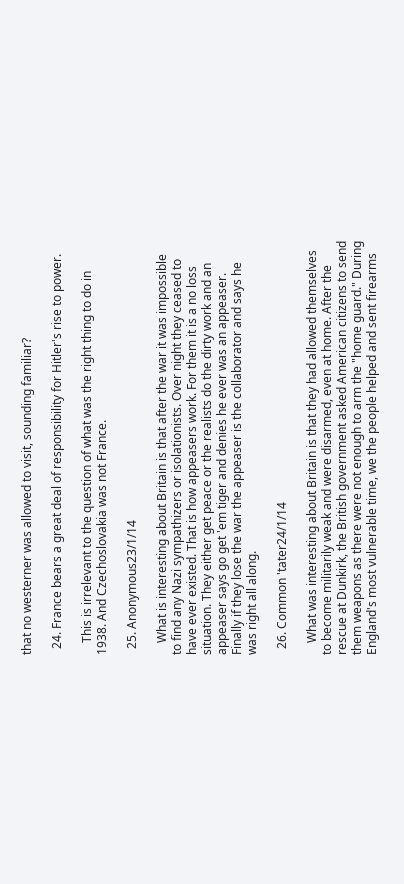that no westerner was allowed to visit, sounding familiar?

  24. France bears a great deal of responsibility for Hitler's rise to power.

    This is irrelevant to the question of what was the right thing to do in 1938. And Czechoslovakia was not France.

  25. Anonymous23/1/14

    What is interesting about Britain is that after the war it was impossible to find any Nazi sympathizers or isolationists. Over night they ceased to have ever existed. That is how appeasers work. For them it is a no loss situation. They either get peace or the realists do the dirty work and an appeaser says go get 'em tiger and denies he ever was an appeaser. Finally if they lose the war the appeaser is the collaborator and says he was right all along.

  26. Common 'tater24/1/14

    What was interesting about Britain is that they had allowed themselves to become militarily weak and were disarmed, even at home. After the rescue at Dunkirk, the British government asked American citizens to send them weapons as there were not enough to arm the "home guard." During England's most vulnerable time, we the people helped and sent firearms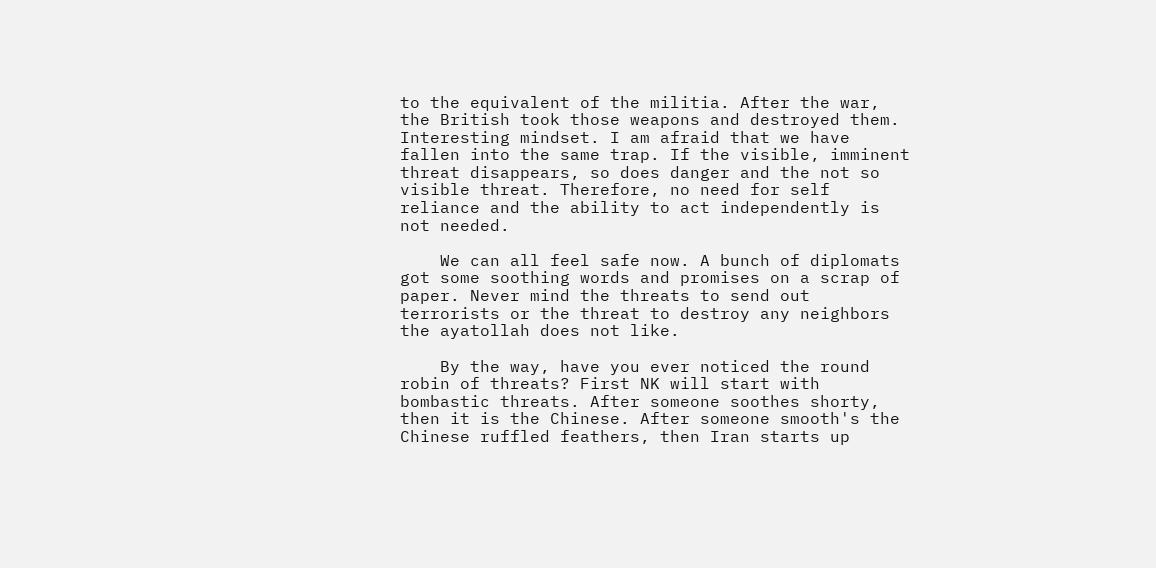to the equivalent of the militia. After the war, the British took those weapons and destroyed them. Interesting mindset. I am afraid that we have fallen into the same trap. If the visible, imminent threat disappears, so does danger and the not so visible threat. Therefore, no need for self reliance and the ability to act independently is not needed.

    We can all feel safe now. A bunch of diplomats got some soothing words and promises on a scrap of paper. Never mind the threats to send out terrorists or the threat to destroy any neighbors the ayatollah does not like.

    By the way, have you ever noticed the round robin of threats? First NK will start with bombastic threats. After someone soothes shorty, then it is the Chinese. After someone smooth's the Chinese ruffled feathers, then Iran starts up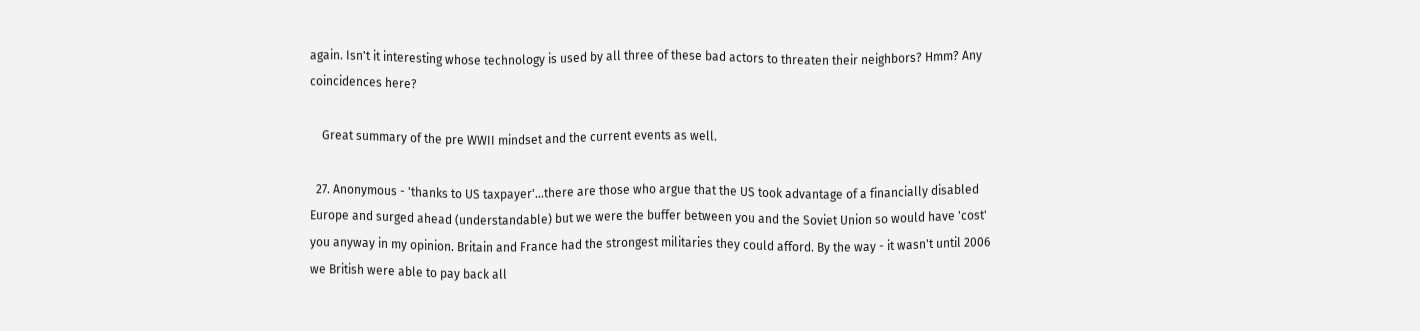again. Isn't it interesting whose technology is used by all three of these bad actors to threaten their neighbors? Hmm? Any coincidences here?

    Great summary of the pre WWII mindset and the current events as well.

  27. Anonymous - 'thanks to US taxpayer'...there are those who argue that the US took advantage of a financially disabled Europe and surged ahead (understandable) but we were the buffer between you and the Soviet Union so would have 'cost' you anyway in my opinion. Britain and France had the strongest militaries they could afford. By the way - it wasn't until 2006 we British were able to pay back all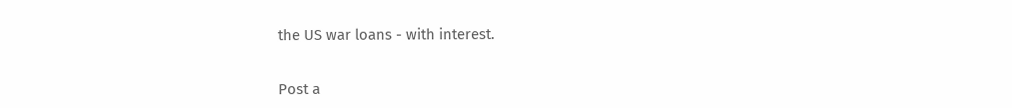the US war loans - with interest.


Post a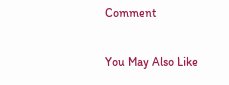Comment

You May Also Like